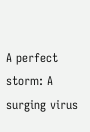A perfect storm: A surging virus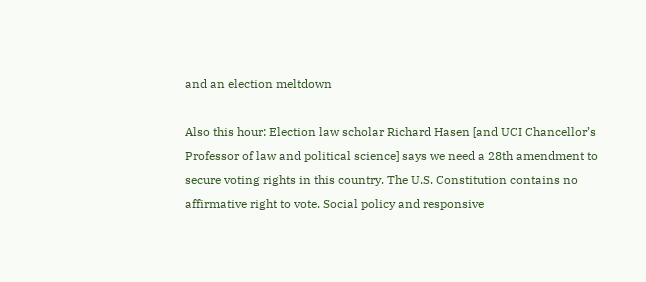and an election meltdown

Also this hour: Election law scholar Richard Hasen [and UCI Chancellor’s Professor of law and political science] says we need a 28th amendment to secure voting rights in this country. The U.S. Constitution contains no affirmative right to vote. Social policy and responsive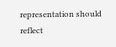representation should reflect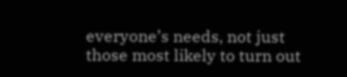everyone’s needs, not just those most likely to turn out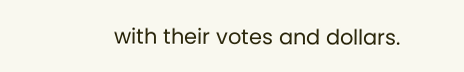with their votes and dollars.